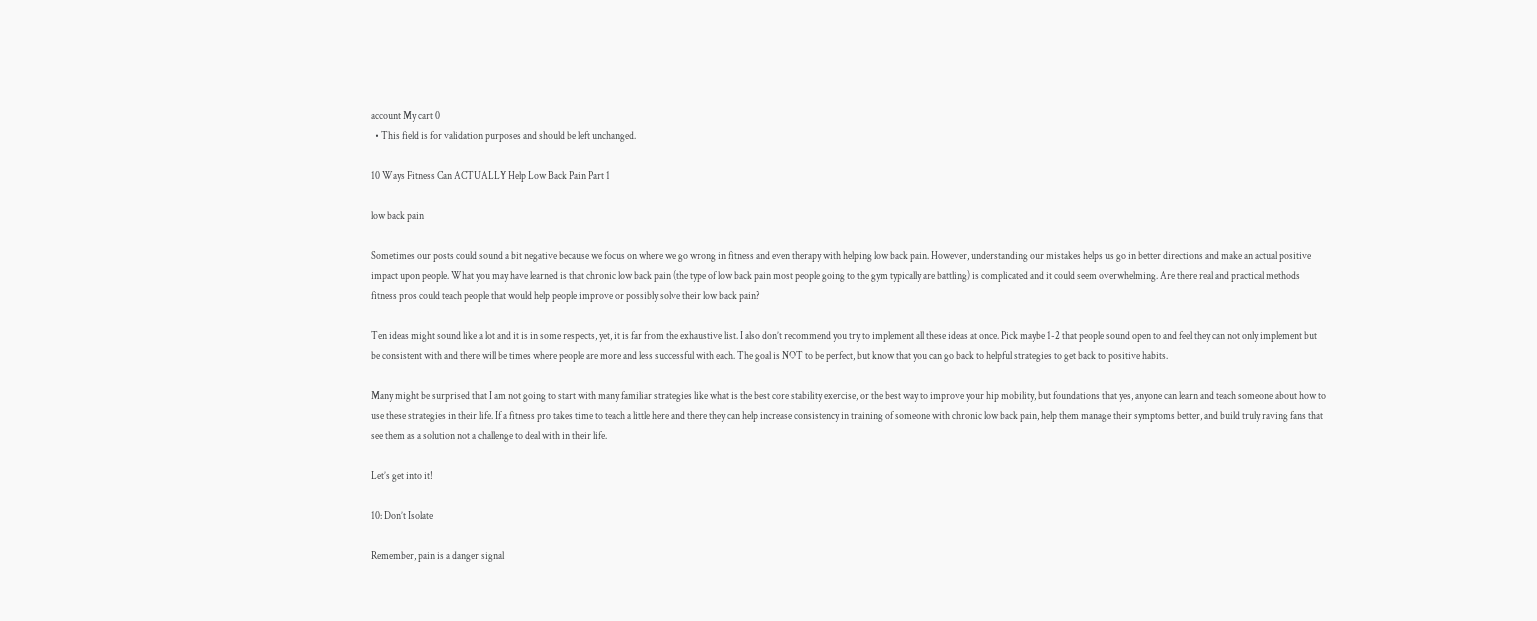account My cart 0
  • This field is for validation purposes and should be left unchanged.

10 Ways Fitness Can ACTUALLY Help Low Back Pain Part 1

low back pain

Sometimes our posts could sound a bit negative because we focus on where we go wrong in fitness and even therapy with helping low back pain. However, understanding our mistakes helps us go in better directions and make an actual positive impact upon people. What you may have learned is that chronic low back pain (the type of low back pain most people going to the gym typically are battling) is complicated and it could seem overwhelming. Are there real and practical methods fitness pros could teach people that would help people improve or possibly solve their low back pain?

Ten ideas might sound like a lot and it is in some respects, yet, it is far from the exhaustive list. I also don’t recommend you try to implement all these ideas at once. Pick maybe 1-2 that people sound open to and feel they can not only implement but be consistent with and there will be times where people are more and less successful with each. The goal is NOT to be perfect, but know that you can go back to helpful strategies to get back to positive habits.

Many might be surprised that I am not going to start with many familiar strategies like what is the best core stability exercise, or the best way to improve your hip mobility, but foundations that yes, anyone can learn and teach someone about how to use these strategies in their life. If a fitness pro takes time to teach a little here and there they can help increase consistency in training of someone with chronic low back pain, help them manage their symptoms better, and build truly raving fans that see them as a solution not a challenge to deal with in their life.

Let’s get into it!

10: Don’t Isolate

Remember, pain is a danger signal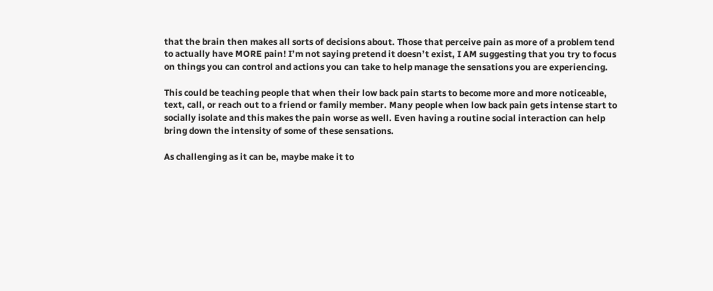that the brain then makes all sorts of decisions about. Those that perceive pain as more of a problem tend to actually have MORE pain! I’m not saying pretend it doesn’t exist, I AM suggesting that you try to focus on things you can control and actions you can take to help manage the sensations you are experiencing.

This could be teaching people that when their low back pain starts to become more and more noticeable, text, call, or reach out to a friend or family member. Many people when low back pain gets intense start to socially isolate and this makes the pain worse as well. Even having a routine social interaction can help bring down the intensity of some of these sensations.

As challenging as it can be, maybe make it to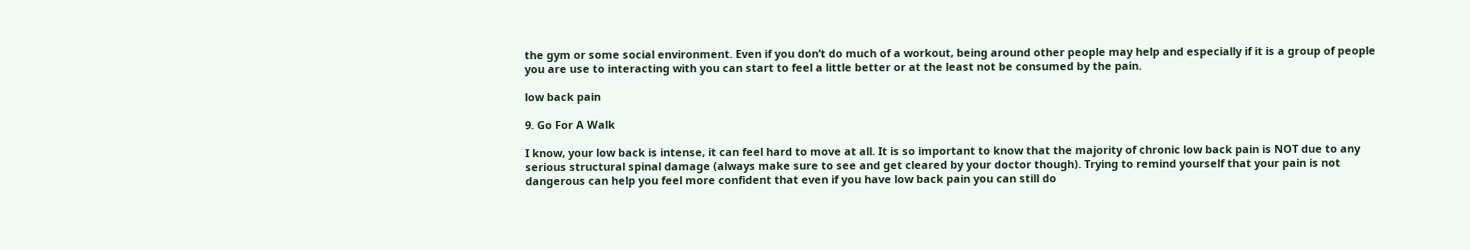the gym or some social environment. Even if you don’t do much of a workout, being around other people may help and especially if it is a group of people you are use to interacting with you can start to feel a little better or at the least not be consumed by the pain.

low back pain

9. Go For A Walk

I know, your low back is intense, it can feel hard to move at all. It is so important to know that the majority of chronic low back pain is NOT due to any serious structural spinal damage (always make sure to see and get cleared by your doctor though). Trying to remind yourself that your pain is not dangerous can help you feel more confident that even if you have low back pain you can still do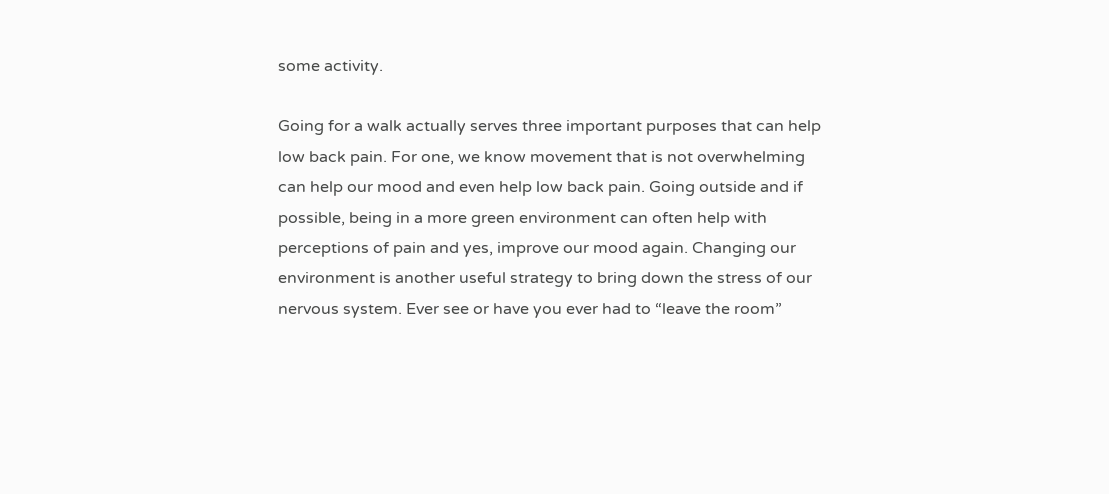some activity.

Going for a walk actually serves three important purposes that can help low back pain. For one, we know movement that is not overwhelming can help our mood and even help low back pain. Going outside and if possible, being in a more green environment can often help with perceptions of pain and yes, improve our mood again. Changing our environment is another useful strategy to bring down the stress of our nervous system. Ever see or have you ever had to “leave the room”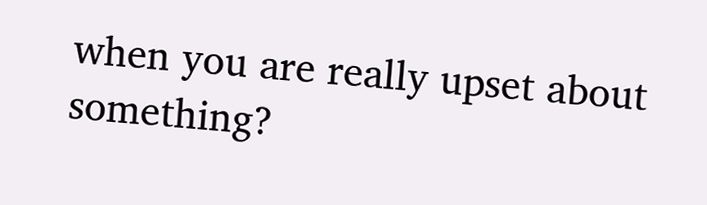when you are really upset about something?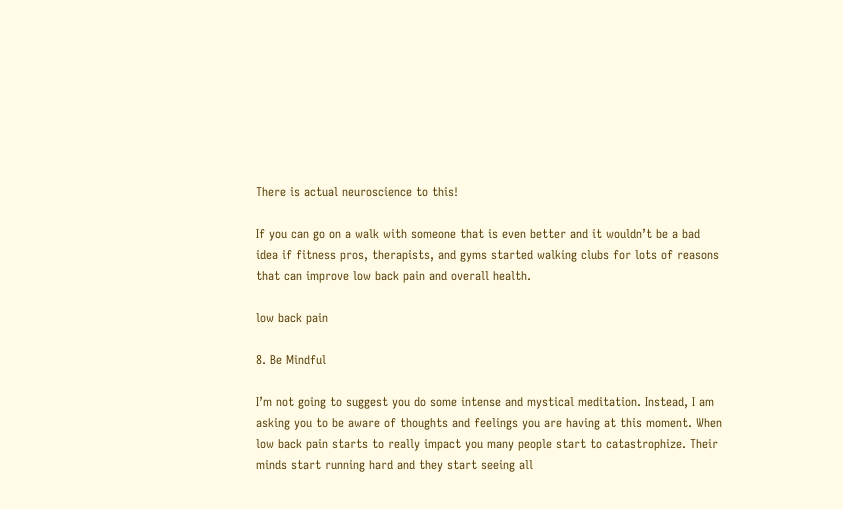There is actual neuroscience to this!

If you can go on a walk with someone that is even better and it wouldn’t be a bad idea if fitness pros, therapists, and gyms started walking clubs for lots of reasons that can improve low back pain and overall health.

low back pain

8. Be Mindful

I’m not going to suggest you do some intense and mystical meditation. Instead, I am asking you to be aware of thoughts and feelings you are having at this moment. When low back pain starts to really impact you many people start to catastrophize. Their minds start running hard and they start seeing all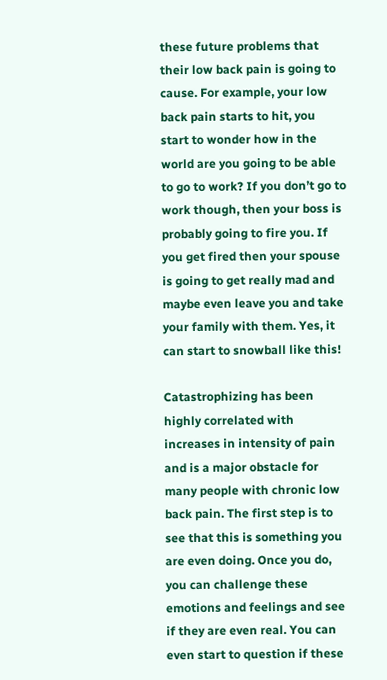these future problems that their low back pain is going to cause. For example, your low back pain starts to hit, you start to wonder how in the world are you going to be able to go to work? If you don’t go to work though, then your boss is probably going to fire you. If you get fired then your spouse is going to get really mad and maybe even leave you and take your family with them. Yes, it can start to snowball like this!

Catastrophizing has been highly correlated with increases in intensity of pain and is a major obstacle for many people with chronic low back pain. The first step is to see that this is something you are even doing. Once you do, you can challenge these emotions and feelings and see if they are even real. You can even start to question if these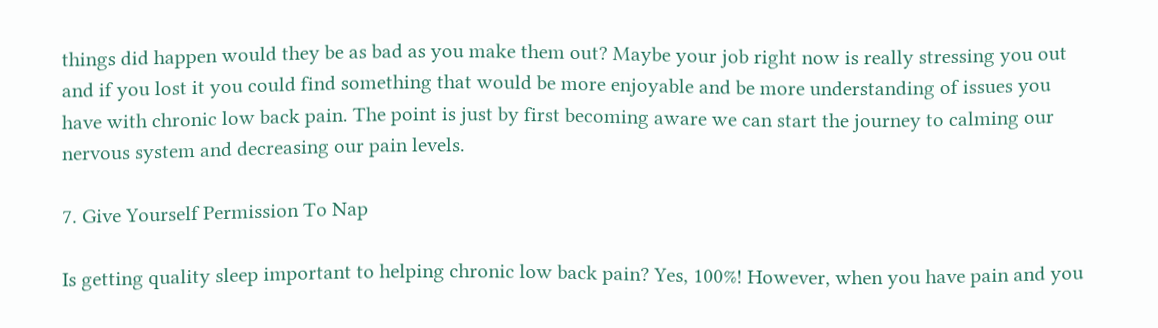things did happen would they be as bad as you make them out? Maybe your job right now is really stressing you out and if you lost it you could find something that would be more enjoyable and be more understanding of issues you have with chronic low back pain. The point is just by first becoming aware we can start the journey to calming our nervous system and decreasing our pain levels.

7. Give Yourself Permission To Nap

Is getting quality sleep important to helping chronic low back pain? Yes, 100%! However, when you have pain and you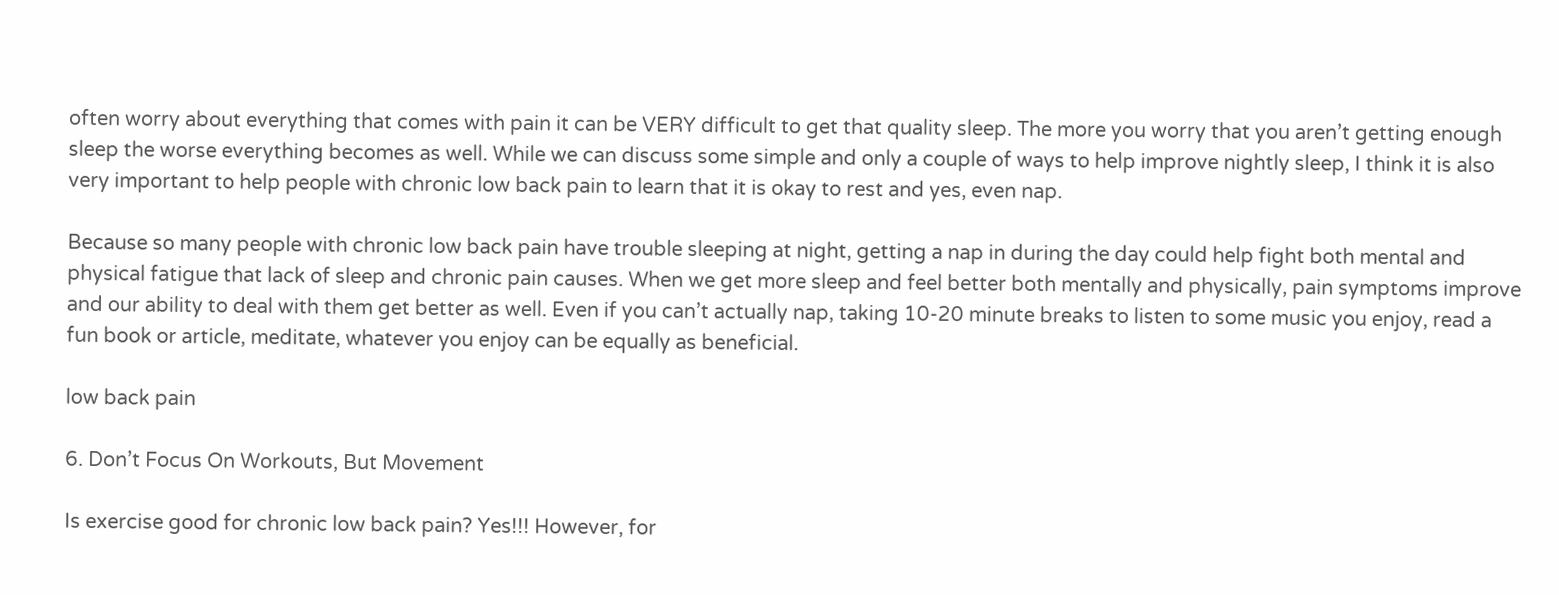often worry about everything that comes with pain it can be VERY difficult to get that quality sleep. The more you worry that you aren’t getting enough sleep the worse everything becomes as well. While we can discuss some simple and only a couple of ways to help improve nightly sleep, I think it is also very important to help people with chronic low back pain to learn that it is okay to rest and yes, even nap.

Because so many people with chronic low back pain have trouble sleeping at night, getting a nap in during the day could help fight both mental and physical fatigue that lack of sleep and chronic pain causes. When we get more sleep and feel better both mentally and physically, pain symptoms improve and our ability to deal with them get better as well. Even if you can’t actually nap, taking 10-20 minute breaks to listen to some music you enjoy, read a fun book or article, meditate, whatever you enjoy can be equally as beneficial.

low back pain

6. Don’t Focus On Workouts, But Movement

Is exercise good for chronic low back pain? Yes!!! However, for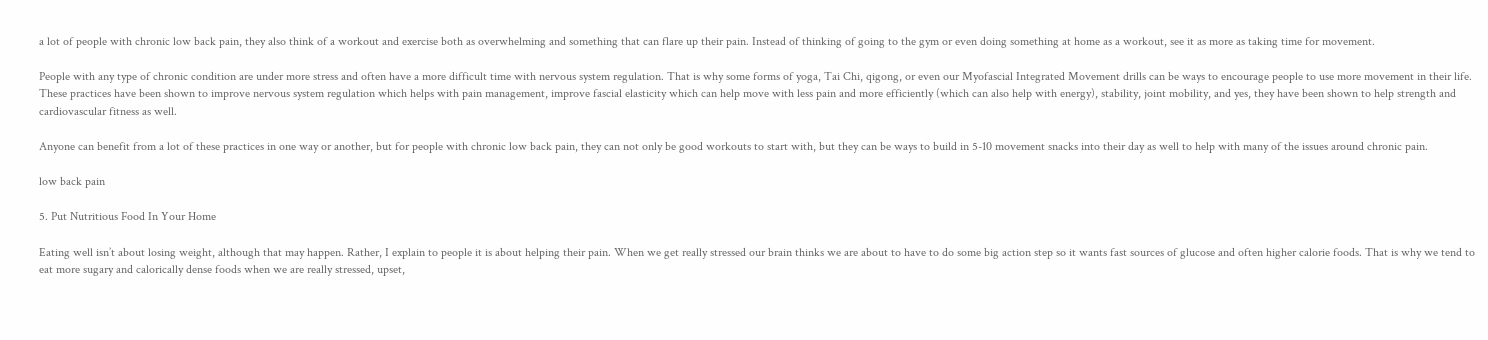a lot of people with chronic low back pain, they also think of a workout and exercise both as overwhelming and something that can flare up their pain. Instead of thinking of going to the gym or even doing something at home as a workout, see it as more as taking time for movement.

People with any type of chronic condition are under more stress and often have a more difficult time with nervous system regulation. That is why some forms of yoga, Tai Chi, qigong, or even our Myofascial Integrated Movement drills can be ways to encourage people to use more movement in their life. These practices have been shown to improve nervous system regulation which helps with pain management, improve fascial elasticity which can help move with less pain and more efficiently (which can also help with energy), stability, joint mobility, and yes, they have been shown to help strength and cardiovascular fitness as well.

Anyone can benefit from a lot of these practices in one way or another, but for people with chronic low back pain, they can not only be good workouts to start with, but they can be ways to build in 5-10 movement snacks into their day as well to help with many of the issues around chronic pain.

low back pain

5. Put Nutritious Food In Your Home

Eating well isn’t about losing weight, although that may happen. Rather, I explain to people it is about helping their pain. When we get really stressed our brain thinks we are about to have to do some big action step so it wants fast sources of glucose and often higher calorie foods. That is why we tend to eat more sugary and calorically dense foods when we are really stressed, upset,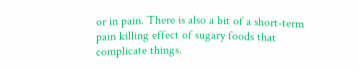or in pain. There is also a bit of a short-term pain killing effect of sugary foods that complicate things.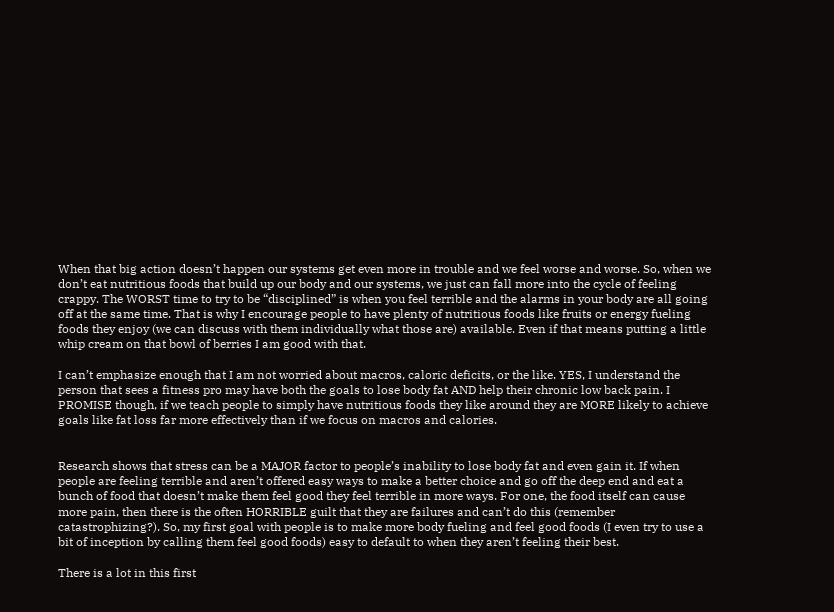When that big action doesn’t happen our systems get even more in trouble and we feel worse and worse. So, when we don’t eat nutritious foods that build up our body and our systems, we just can fall more into the cycle of feeling crappy. The WORST time to try to be “disciplined” is when you feel terrible and the alarms in your body are all going off at the same time. That is why I encourage people to have plenty of nutritious foods like fruits or energy fueling foods they enjoy (we can discuss with them individually what those are) available. Even if that means putting a little whip cream on that bowl of berries I am good with that.

I can’t emphasize enough that I am not worried about macros, caloric deficits, or the like. YES, I understand the person that sees a fitness pro may have both the goals to lose body fat AND help their chronic low back pain. I PROMISE though, if we teach people to simply have nutritious foods they like around they are MORE likely to achieve goals like fat loss far more effectively than if we focus on macros and calories.


Research shows that stress can be a MAJOR factor to people’s inability to lose body fat and even gain it. If when people are feeling terrible and aren’t offered easy ways to make a better choice and go off the deep end and eat a bunch of food that doesn’t make them feel good they feel terrible in more ways. For one, the food itself can cause more pain, then there is the often HORRIBLE guilt that they are failures and can’t do this (remember catastrophizing?). So, my first goal with people is to make more body fueling and feel good foods (I even try to use a bit of inception by calling them feel good foods) easy to default to when they aren’t feeling their best.

There is a lot in this first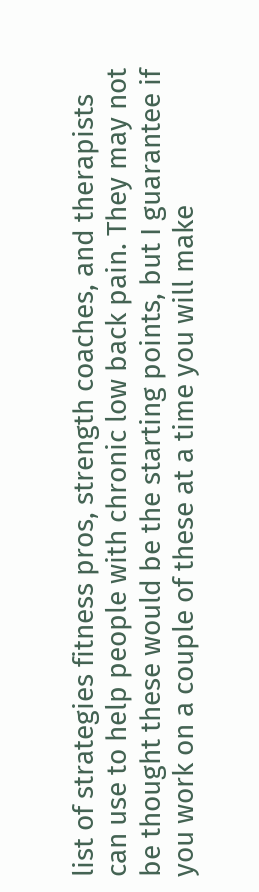list of strategies fitness pros, strength coaches, and therapists can use to help people with chronic low back pain. They may not be thought these would be the starting points, but I guarantee if you work on a couple of these at a time you will make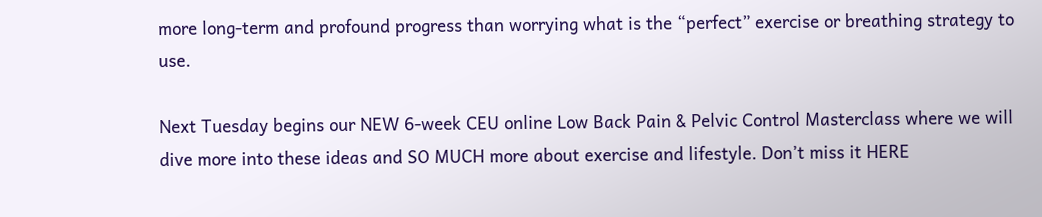more long-term and profound progress than worrying what is the “perfect” exercise or breathing strategy to use.

Next Tuesday begins our NEW 6-week CEU online Low Back Pain & Pelvic Control Masterclass where we will dive more into these ideas and SO MUCH more about exercise and lifestyle. Don’t miss it HERE